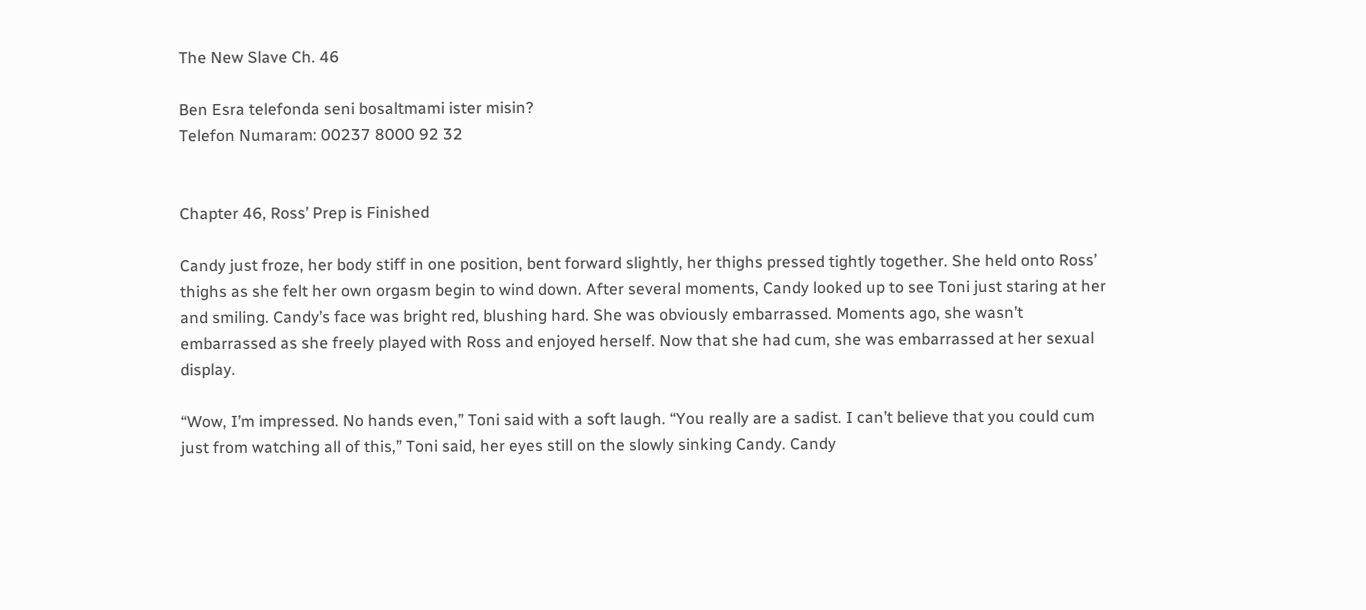The New Slave Ch. 46

Ben Esra telefonda seni bosaltmami ister misin?
Telefon Numaram: 00237 8000 92 32


Chapter 46, Ross’ Prep is Finished

Candy just froze, her body stiff in one position, bent forward slightly, her thighs pressed tightly together. She held onto Ross’ thighs as she felt her own orgasm begin to wind down. After several moments, Candy looked up to see Toni just staring at her and smiling. Candy’s face was bright red, blushing hard. She was obviously embarrassed. Moments ago, she wasn’t embarrassed as she freely played with Ross and enjoyed herself. Now that she had cum, she was embarrassed at her sexual display.

“Wow, I’m impressed. No hands even,” Toni said with a soft laugh. “You really are a sadist. I can’t believe that you could cum just from watching all of this,” Toni said, her eyes still on the slowly sinking Candy. Candy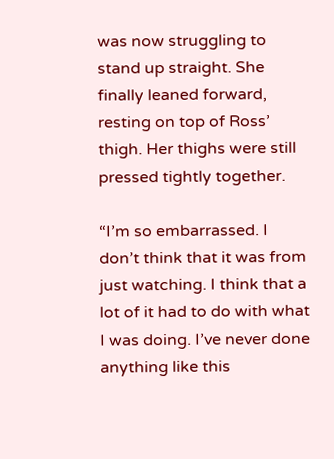was now struggling to stand up straight. She finally leaned forward, resting on top of Ross’ thigh. Her thighs were still pressed tightly together.

“I’m so embarrassed. I don’t think that it was from just watching. I think that a lot of it had to do with what I was doing. I’ve never done anything like this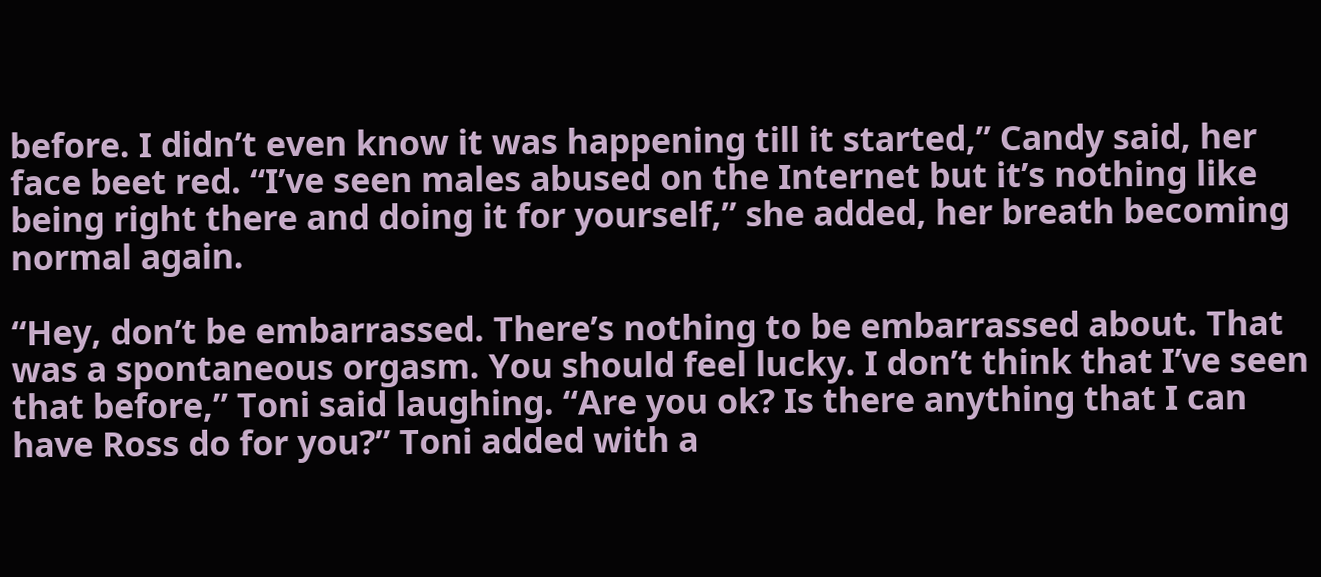before. I didn’t even know it was happening till it started,” Candy said, her face beet red. “I’ve seen males abused on the Internet but it’s nothing like being right there and doing it for yourself,” she added, her breath becoming normal again.

“Hey, don’t be embarrassed. There’s nothing to be embarrassed about. That was a spontaneous orgasm. You should feel lucky. I don’t think that I’ve seen that before,” Toni said laughing. “Are you ok? Is there anything that I can have Ross do for you?” Toni added with a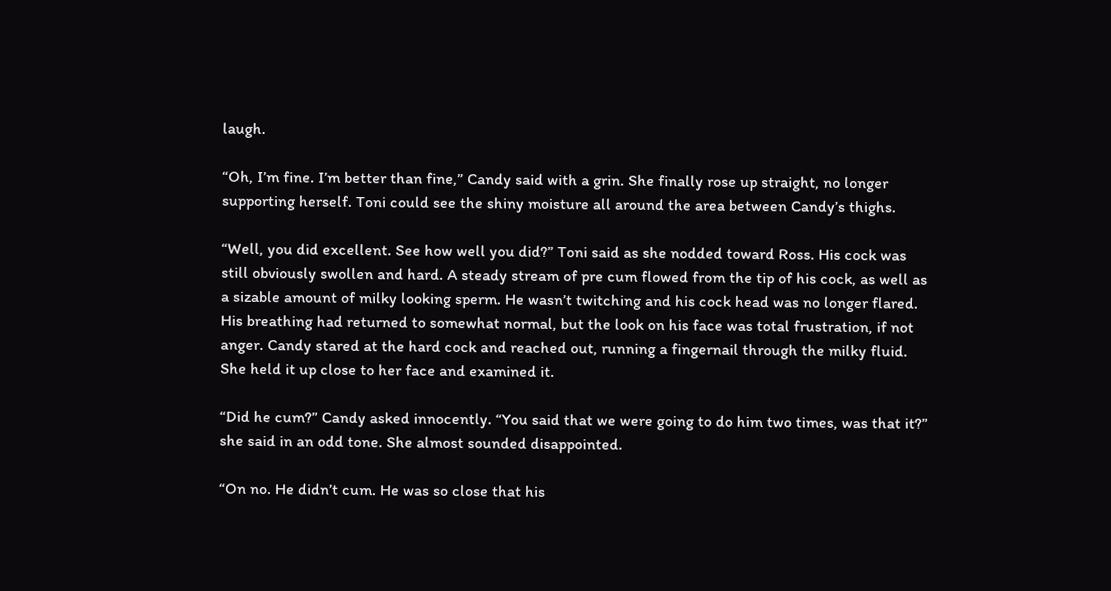laugh.

“Oh, I’m fine. I’m better than fine,” Candy said with a grin. She finally rose up straight, no longer supporting herself. Toni could see the shiny moisture all around the area between Candy’s thighs.

“Well, you did excellent. See how well you did?” Toni said as she nodded toward Ross. His cock was still obviously swollen and hard. A steady stream of pre cum flowed from the tip of his cock, as well as a sizable amount of milky looking sperm. He wasn’t twitching and his cock head was no longer flared. His breathing had returned to somewhat normal, but the look on his face was total frustration, if not anger. Candy stared at the hard cock and reached out, running a fingernail through the milky fluid. She held it up close to her face and examined it.

“Did he cum?” Candy asked innocently. “You said that we were going to do him two times, was that it?” she said in an odd tone. She almost sounded disappointed.

“On no. He didn’t cum. He was so close that his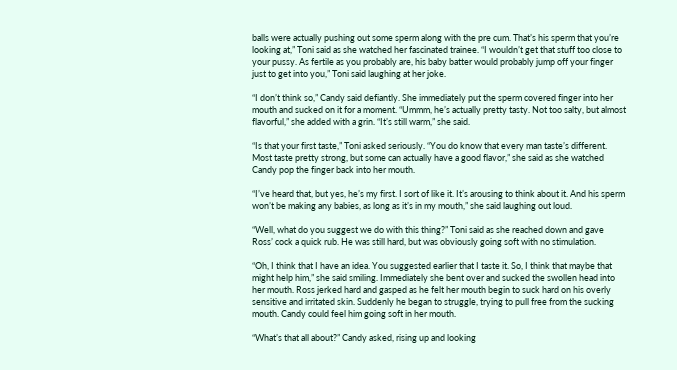balls were actually pushing out some sperm along with the pre cum. That’s his sperm that you’re looking at,” Toni said as she watched her fascinated trainee. “I wouldn’t get that stuff too close to your pussy. As fertile as you probably are, his baby batter would probably jump off your finger just to get into you,” Toni said laughing at her joke.

“I don’t think so,” Candy said defiantly. She immediately put the sperm covered finger into her mouth and sucked on it for a moment. “Ummm, he’s actually pretty tasty. Not too salty, but almost flavorful,” she added with a grin. “It’s still warm,” she said.

“Is that your first taste,” Toni asked seriously. “You do know that every man taste’s different. Most taste pretty strong, but some can actually have a good flavor,” she said as she watched Candy pop the finger back into her mouth.

“I’ve heard that, but yes, he’s my first. I sort of like it. It’s arousing to think about it. And his sperm won’t be making any babies, as long as it’s in my mouth,” she said laughing out loud.

“Well, what do you suggest we do with this thing?” Toni said as she reached down and gave Ross’ cock a quick rub. He was still hard, but was obviously going soft with no stimulation.

“Oh, I think that I have an idea. You suggested earlier that I taste it. So, I think that maybe that might help him,” she said smiling. Immediately she bent over and sucked the swollen head into her mouth. Ross jerked hard and gasped as he felt her mouth begin to suck hard on his overly sensitive and irritated skin. Suddenly he began to struggle, trying to pull free from the sucking mouth. Candy could feel him going soft in her mouth.

“What’s that all about?” Candy asked, rising up and looking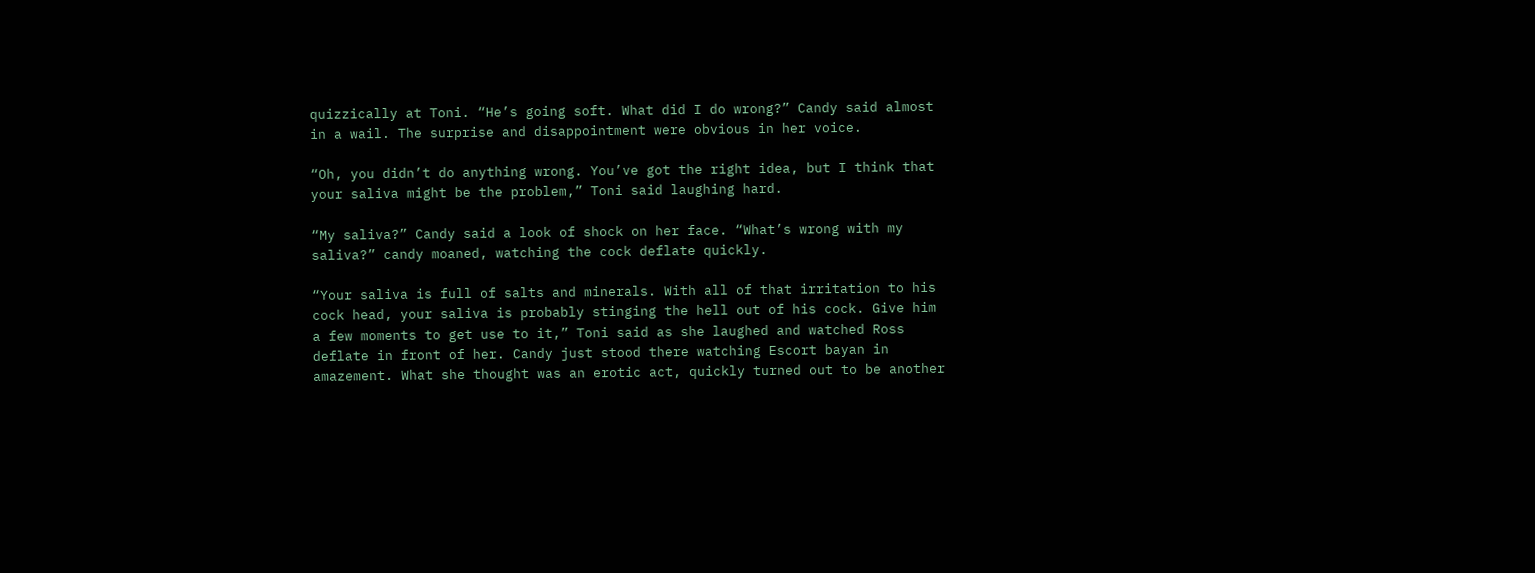quizzically at Toni. “He’s going soft. What did I do wrong?” Candy said almost in a wail. The surprise and disappointment were obvious in her voice.

“Oh, you didn’t do anything wrong. You’ve got the right idea, but I think that your saliva might be the problem,” Toni said laughing hard.

“My saliva?” Candy said a look of shock on her face. “What’s wrong with my saliva?” candy moaned, watching the cock deflate quickly.

“Your saliva is full of salts and minerals. With all of that irritation to his cock head, your saliva is probably stinging the hell out of his cock. Give him a few moments to get use to it,” Toni said as she laughed and watched Ross deflate in front of her. Candy just stood there watching Escort bayan in amazement. What she thought was an erotic act, quickly turned out to be another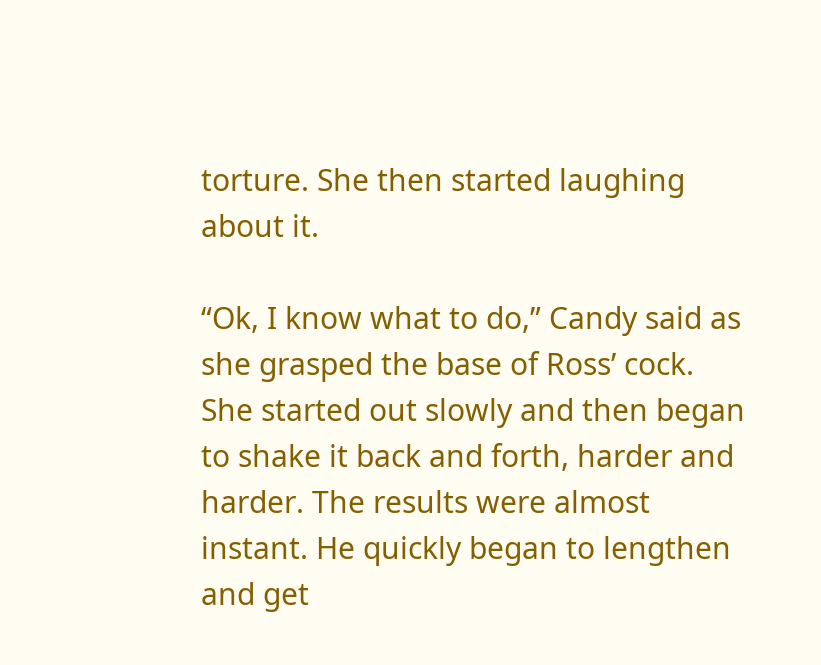torture. She then started laughing about it.

“Ok, I know what to do,” Candy said as she grasped the base of Ross’ cock. She started out slowly and then began to shake it back and forth, harder and harder. The results were almost instant. He quickly began to lengthen and get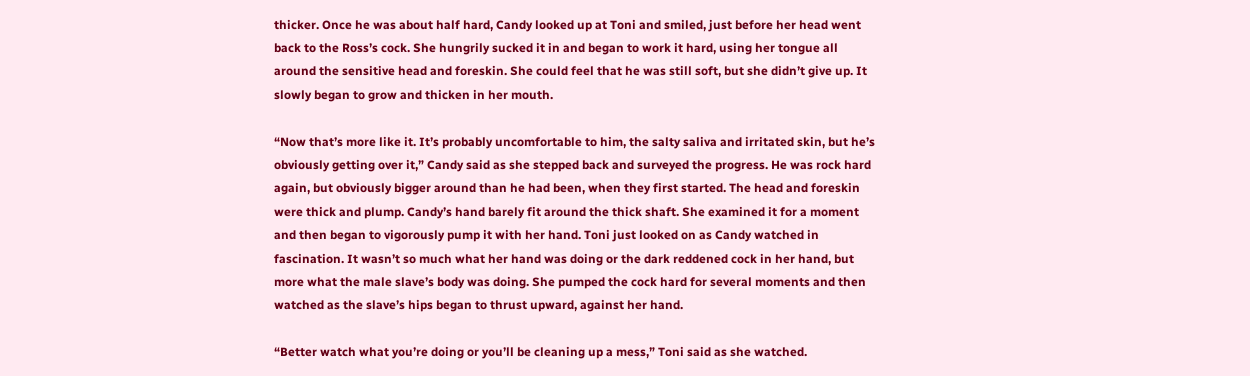thicker. Once he was about half hard, Candy looked up at Toni and smiled, just before her head went back to the Ross’s cock. She hungrily sucked it in and began to work it hard, using her tongue all around the sensitive head and foreskin. She could feel that he was still soft, but she didn’t give up. It slowly began to grow and thicken in her mouth.

“Now that’s more like it. It’s probably uncomfortable to him, the salty saliva and irritated skin, but he’s obviously getting over it,” Candy said as she stepped back and surveyed the progress. He was rock hard again, but obviously bigger around than he had been, when they first started. The head and foreskin were thick and plump. Candy’s hand barely fit around the thick shaft. She examined it for a moment and then began to vigorously pump it with her hand. Toni just looked on as Candy watched in fascination. It wasn’t so much what her hand was doing or the dark reddened cock in her hand, but more what the male slave’s body was doing. She pumped the cock hard for several moments and then watched as the slave’s hips began to thrust upward, against her hand.

“Better watch what you’re doing or you’ll be cleaning up a mess,” Toni said as she watched.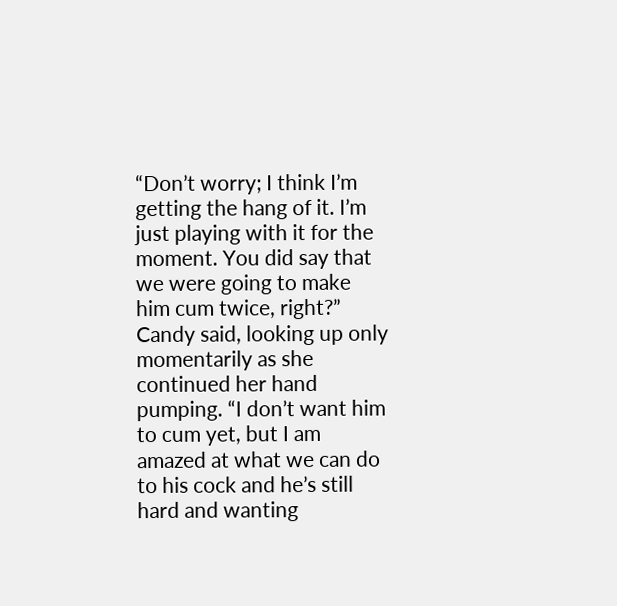“Don’t worry; I think I’m getting the hang of it. I’m just playing with it for the moment. You did say that we were going to make him cum twice, right?” Candy said, looking up only momentarily as she continued her hand pumping. “I don’t want him to cum yet, but I am amazed at what we can do to his cock and he’s still hard and wanting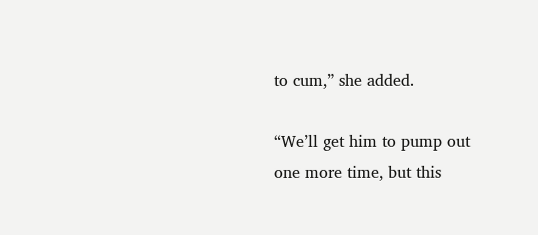to cum,” she added.

“We’ll get him to pump out one more time, but this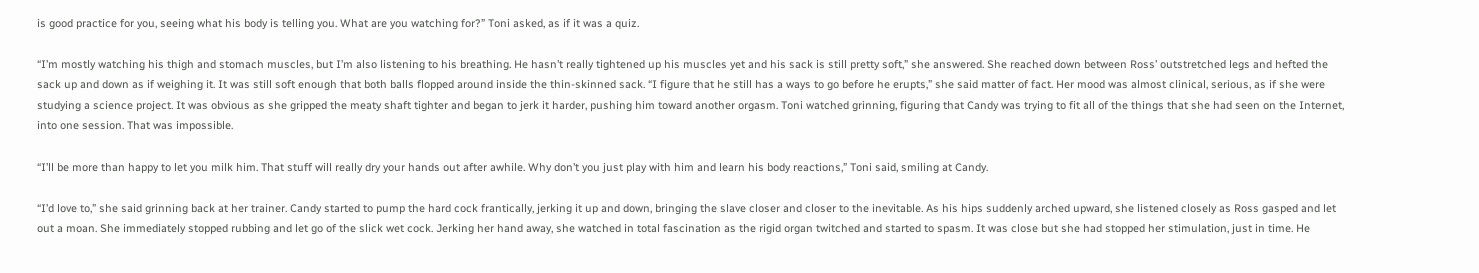is good practice for you, seeing what his body is telling you. What are you watching for?” Toni asked, as if it was a quiz.

“I’m mostly watching his thigh and stomach muscles, but I’m also listening to his breathing. He hasn’t really tightened up his muscles yet and his sack is still pretty soft,” she answered. She reached down between Ross’ outstretched legs and hefted the sack up and down as if weighing it. It was still soft enough that both balls flopped around inside the thin-skinned sack. “I figure that he still has a ways to go before he erupts,” she said matter of fact. Her mood was almost clinical, serious, as if she were studying a science project. It was obvious as she gripped the meaty shaft tighter and began to jerk it harder, pushing him toward another orgasm. Toni watched grinning, figuring that Candy was trying to fit all of the things that she had seen on the Internet, into one session. That was impossible.

“I’ll be more than happy to let you milk him. That stuff will really dry your hands out after awhile. Why don’t you just play with him and learn his body reactions,” Toni said, smiling at Candy.

“I’d love to,” she said grinning back at her trainer. Candy started to pump the hard cock frantically, jerking it up and down, bringing the slave closer and closer to the inevitable. As his hips suddenly arched upward, she listened closely as Ross gasped and let out a moan. She immediately stopped rubbing and let go of the slick wet cock. Jerking her hand away, she watched in total fascination as the rigid organ twitched and started to spasm. It was close but she had stopped her stimulation, just in time. He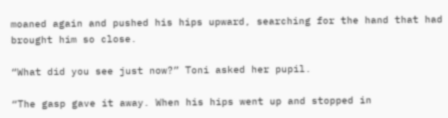moaned again and pushed his hips upward, searching for the hand that had brought him so close.

“What did you see just now?” Toni asked her pupil.

“The gasp gave it away. When his hips went up and stopped in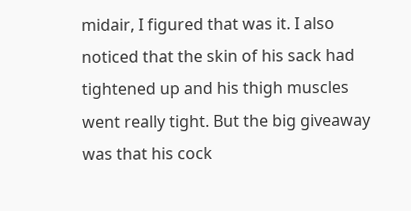midair, I figured that was it. I also noticed that the skin of his sack had tightened up and his thigh muscles went really tight. But the big giveaway was that his cock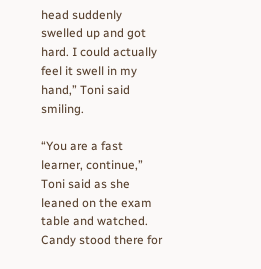head suddenly swelled up and got hard. I could actually feel it swell in my hand,” Toni said smiling.

“You are a fast learner, continue,” Toni said as she leaned on the exam table and watched. Candy stood there for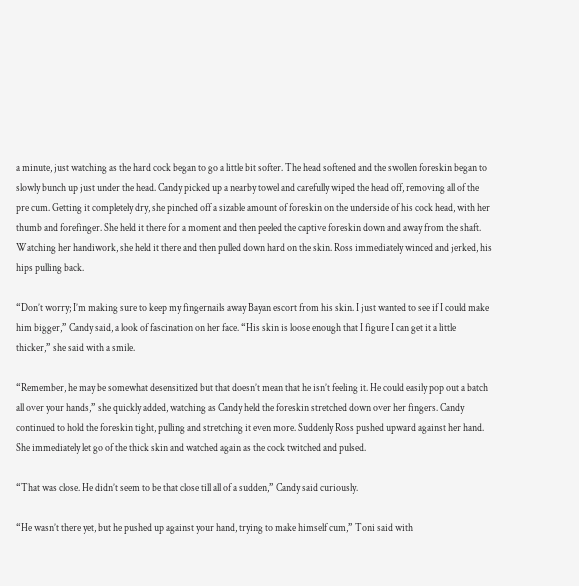a minute, just watching as the hard cock began to go a little bit softer. The head softened and the swollen foreskin began to slowly bunch up just under the head. Candy picked up a nearby towel and carefully wiped the head off, removing all of the pre cum. Getting it completely dry, she pinched off a sizable amount of foreskin on the underside of his cock head, with her thumb and forefinger. She held it there for a moment and then peeled the captive foreskin down and away from the shaft. Watching her handiwork, she held it there and then pulled down hard on the skin. Ross immediately winced and jerked, his hips pulling back.

“Don’t worry; I’m making sure to keep my fingernails away Bayan escort from his skin. I just wanted to see if I could make him bigger,” Candy said, a look of fascination on her face. “His skin is loose enough that I figure I can get it a little thicker,” she said with a smile.

“Remember, he may be somewhat desensitized but that doesn’t mean that he isn’t feeling it. He could easily pop out a batch all over your hands,” she quickly added, watching as Candy held the foreskin stretched down over her fingers. Candy continued to hold the foreskin tight, pulling and stretching it even more. Suddenly Ross pushed upward against her hand. She immediately let go of the thick skin and watched again as the cock twitched and pulsed.

“That was close. He didn’t seem to be that close till all of a sudden,” Candy said curiously.

“He wasn’t there yet, but he pushed up against your hand, trying to make himself cum,” Toni said with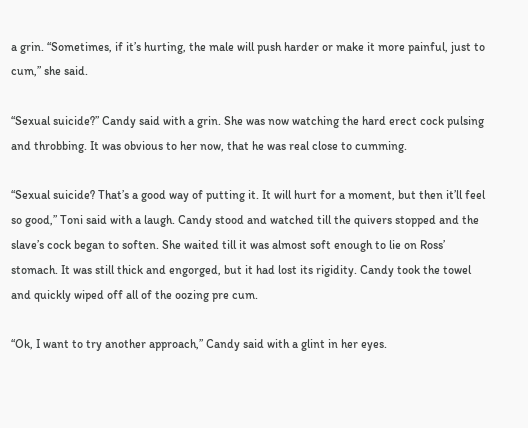a grin. “Sometimes, if it’s hurting, the male will push harder or make it more painful, just to cum,” she said.

“Sexual suicide?” Candy said with a grin. She was now watching the hard erect cock pulsing and throbbing. It was obvious to her now, that he was real close to cumming.

“Sexual suicide? That’s a good way of putting it. It will hurt for a moment, but then it’ll feel so good,” Toni said with a laugh. Candy stood and watched till the quivers stopped and the slave’s cock began to soften. She waited till it was almost soft enough to lie on Ross’ stomach. It was still thick and engorged, but it had lost its rigidity. Candy took the towel and quickly wiped off all of the oozing pre cum.

“Ok, I want to try another approach,” Candy said with a glint in her eyes.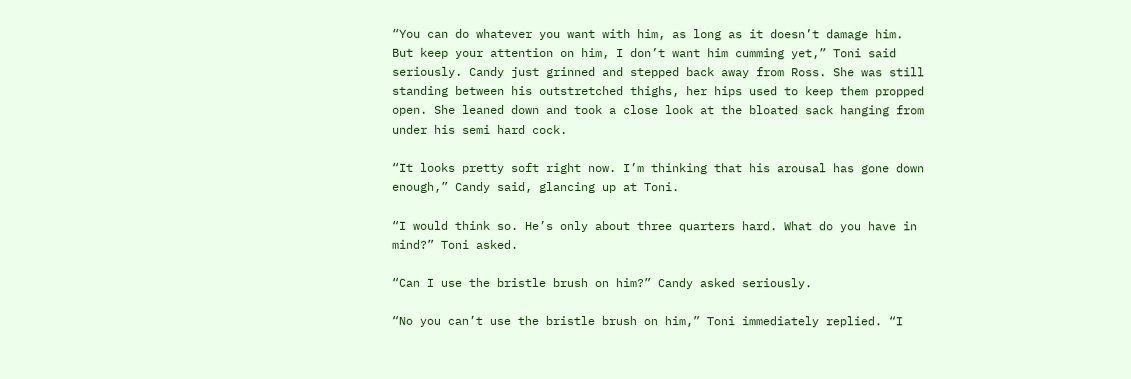“You can do whatever you want with him, as long as it doesn’t damage him. But keep your attention on him, I don’t want him cumming yet,” Toni said seriously. Candy just grinned and stepped back away from Ross. She was still standing between his outstretched thighs, her hips used to keep them propped open. She leaned down and took a close look at the bloated sack hanging from under his semi hard cock.

“It looks pretty soft right now. I’m thinking that his arousal has gone down enough,” Candy said, glancing up at Toni.

“I would think so. He’s only about three quarters hard. What do you have in mind?” Toni asked.

“Can I use the bristle brush on him?” Candy asked seriously.

“No you can’t use the bristle brush on him,” Toni immediately replied. “I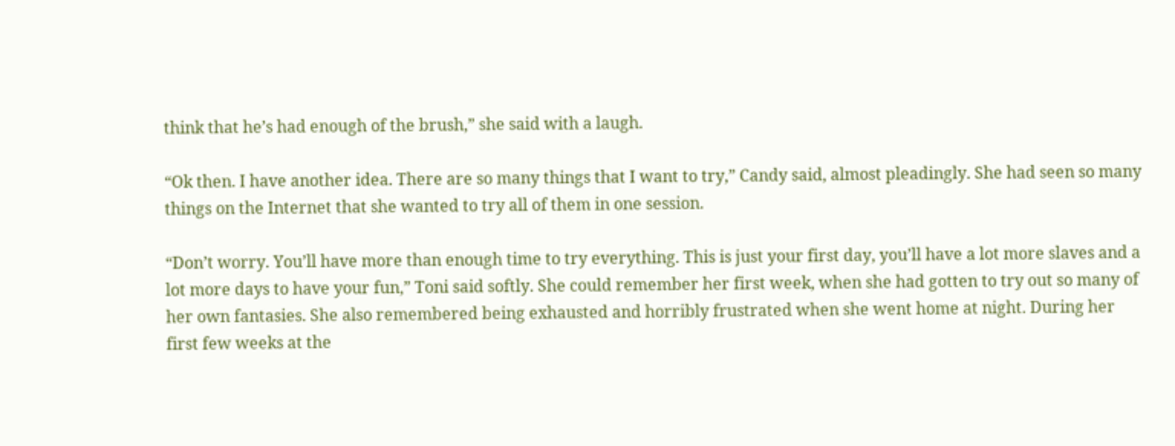think that he’s had enough of the brush,” she said with a laugh.

“Ok then. I have another idea. There are so many things that I want to try,” Candy said, almost pleadingly. She had seen so many things on the Internet that she wanted to try all of them in one session.

“Don’t worry. You’ll have more than enough time to try everything. This is just your first day, you’ll have a lot more slaves and a lot more days to have your fun,” Toni said softly. She could remember her first week, when she had gotten to try out so many of her own fantasies. She also remembered being exhausted and horribly frustrated when she went home at night. During her first few weeks at the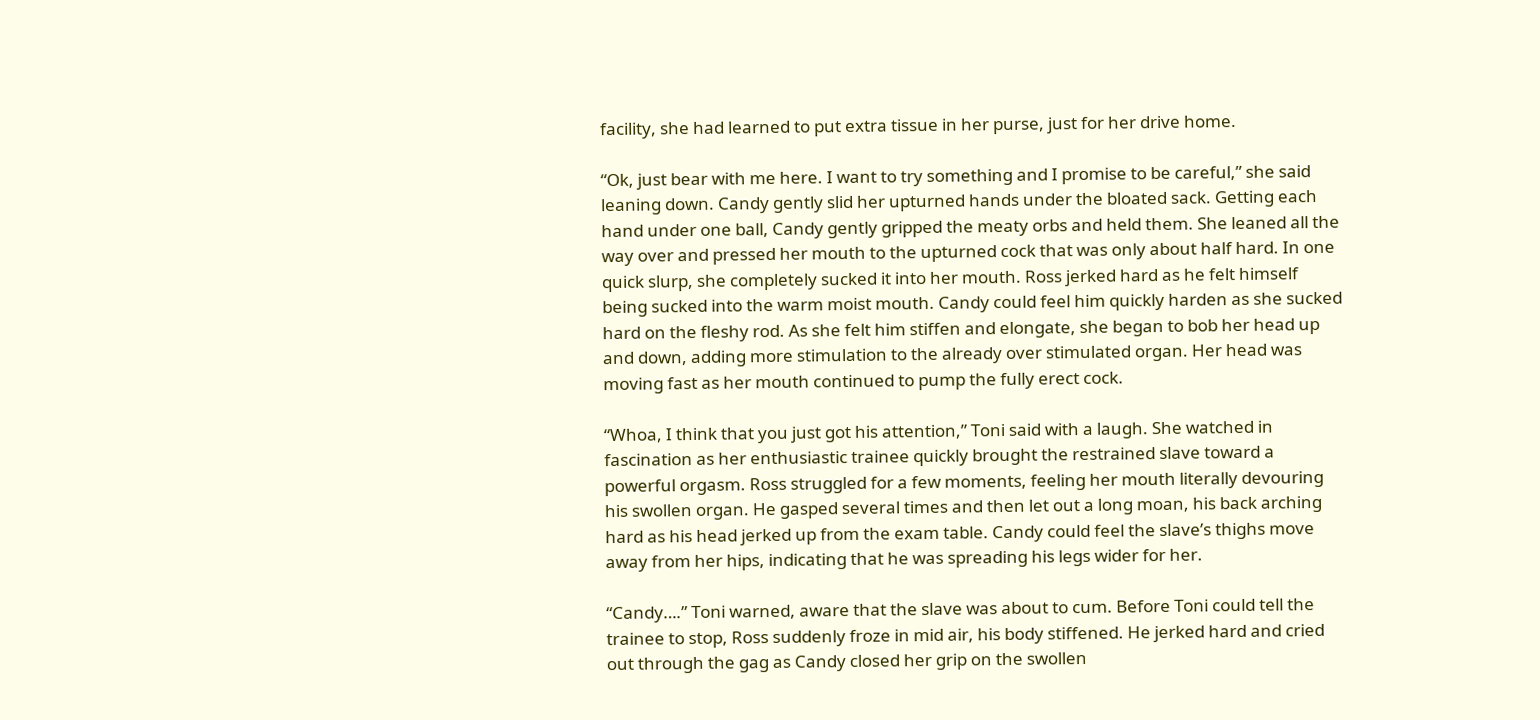facility, she had learned to put extra tissue in her purse, just for her drive home.

“Ok, just bear with me here. I want to try something and I promise to be careful,” she said leaning down. Candy gently slid her upturned hands under the bloated sack. Getting each hand under one ball, Candy gently gripped the meaty orbs and held them. She leaned all the way over and pressed her mouth to the upturned cock that was only about half hard. In one quick slurp, she completely sucked it into her mouth. Ross jerked hard as he felt himself being sucked into the warm moist mouth. Candy could feel him quickly harden as she sucked hard on the fleshy rod. As she felt him stiffen and elongate, she began to bob her head up and down, adding more stimulation to the already over stimulated organ. Her head was moving fast as her mouth continued to pump the fully erect cock.

“Whoa, I think that you just got his attention,” Toni said with a laugh. She watched in fascination as her enthusiastic trainee quickly brought the restrained slave toward a powerful orgasm. Ross struggled for a few moments, feeling her mouth literally devouring his swollen organ. He gasped several times and then let out a long moan, his back arching hard as his head jerked up from the exam table. Candy could feel the slave’s thighs move away from her hips, indicating that he was spreading his legs wider for her.

“Candy….” Toni warned, aware that the slave was about to cum. Before Toni could tell the trainee to stop, Ross suddenly froze in mid air, his body stiffened. He jerked hard and cried out through the gag as Candy closed her grip on the swollen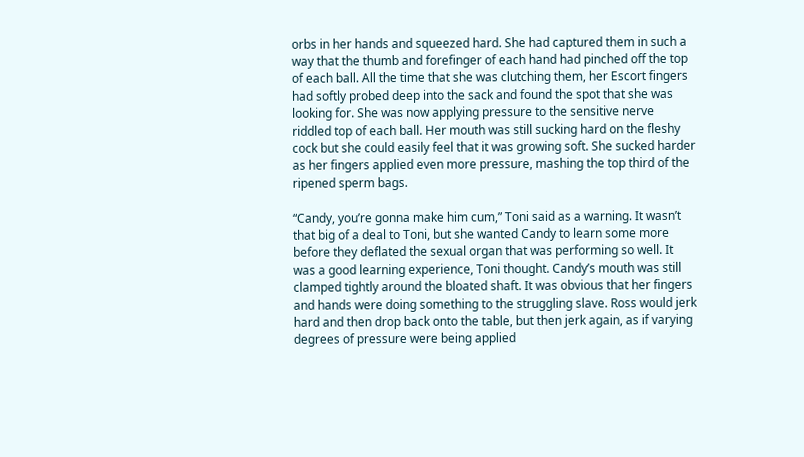orbs in her hands and squeezed hard. She had captured them in such a way that the thumb and forefinger of each hand had pinched off the top of each ball. All the time that she was clutching them, her Escort fingers had softly probed deep into the sack and found the spot that she was looking for. She was now applying pressure to the sensitive nerve riddled top of each ball. Her mouth was still sucking hard on the fleshy cock but she could easily feel that it was growing soft. She sucked harder as her fingers applied even more pressure, mashing the top third of the ripened sperm bags.

“Candy, you’re gonna make him cum,” Toni said as a warning. It wasn’t that big of a deal to Toni, but she wanted Candy to learn some more before they deflated the sexual organ that was performing so well. It was a good learning experience, Toni thought. Candy’s mouth was still clamped tightly around the bloated shaft. It was obvious that her fingers and hands were doing something to the struggling slave. Ross would jerk hard and then drop back onto the table, but then jerk again, as if varying degrees of pressure were being applied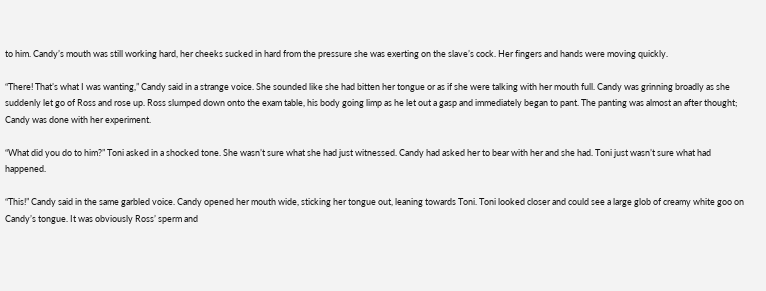to him. Candy’s mouth was still working hard, her cheeks sucked in hard from the pressure she was exerting on the slave’s cock. Her fingers and hands were moving quickly.

“There! That’s what I was wanting,” Candy said in a strange voice. She sounded like she had bitten her tongue or as if she were talking with her mouth full. Candy was grinning broadly as she suddenly let go of Ross and rose up. Ross slumped down onto the exam table, his body going limp as he let out a gasp and immediately began to pant. The panting was almost an after thought; Candy was done with her experiment.

“What did you do to him?” Toni asked in a shocked tone. She wasn’t sure what she had just witnessed. Candy had asked her to bear with her and she had. Toni just wasn’t sure what had happened.

“This!” Candy said in the same garbled voice. Candy opened her mouth wide, sticking her tongue out, leaning towards Toni. Toni looked closer and could see a large glob of creamy white goo on Candy’s tongue. It was obviously Ross’ sperm and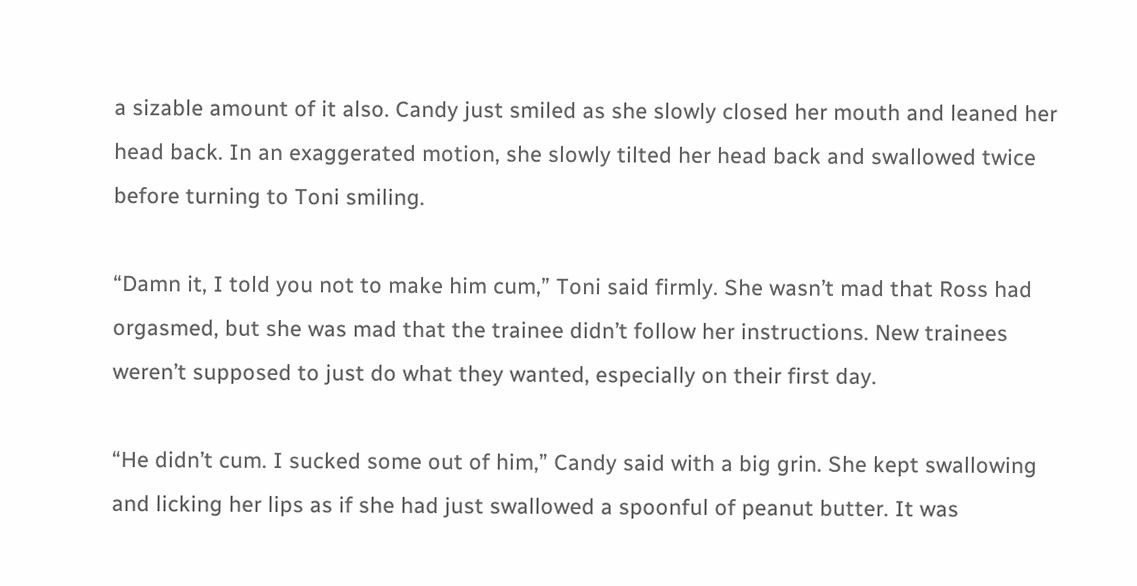a sizable amount of it also. Candy just smiled as she slowly closed her mouth and leaned her head back. In an exaggerated motion, she slowly tilted her head back and swallowed twice before turning to Toni smiling.

“Damn it, I told you not to make him cum,” Toni said firmly. She wasn’t mad that Ross had orgasmed, but she was mad that the trainee didn’t follow her instructions. New trainees weren’t supposed to just do what they wanted, especially on their first day.

“He didn’t cum. I sucked some out of him,” Candy said with a big grin. She kept swallowing and licking her lips as if she had just swallowed a spoonful of peanut butter. It was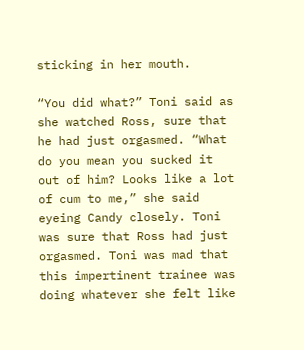sticking in her mouth.

“You did what?” Toni said as she watched Ross, sure that he had just orgasmed. “What do you mean you sucked it out of him? Looks like a lot of cum to me,” she said eyeing Candy closely. Toni was sure that Ross had just orgasmed. Toni was mad that this impertinent trainee was doing whatever she felt like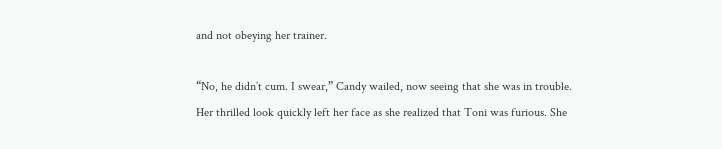and not obeying her trainer.

“No, he didn’t cum. I swear,” Candy wailed, now seeing that she was in trouble. Her thrilled look quickly left her face as she realized that Toni was furious. She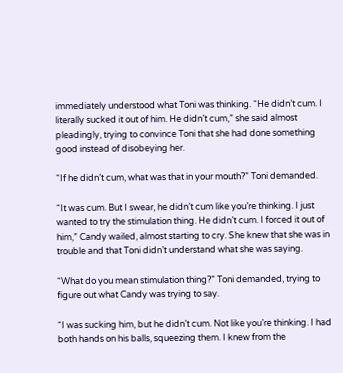immediately understood what Toni was thinking. “He didn’t cum. I literally sucked it out of him. He didn’t cum,” she said almost pleadingly, trying to convince Toni that she had done something good instead of disobeying her.

“If he didn’t cum, what was that in your mouth?” Toni demanded.

“It was cum. But I swear, he didn’t cum like you’re thinking. I just wanted to try the stimulation thing. He didn’t cum. I forced it out of him,” Candy wailed, almost starting to cry. She knew that she was in trouble and that Toni didn’t understand what she was saying.

“What do you mean stimulation thing?” Toni demanded, trying to figure out what Candy was trying to say.

“I was sucking him, but he didn’t cum. Not like you’re thinking. I had both hands on his balls, squeezing them. I knew from the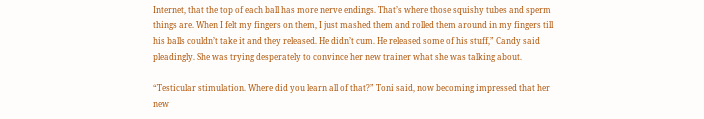Internet, that the top of each ball has more nerve endings. That’s where those squishy tubes and sperm things are. When I felt my fingers on them, I just mashed them and rolled them around in my fingers till his balls couldn’t take it and they released. He didn’t cum. He released some of his stuff,” Candy said pleadingly. She was trying desperately to convince her new trainer what she was talking about.

“Testicular stimulation. Where did you learn all of that?” Toni said, now becoming impressed that her new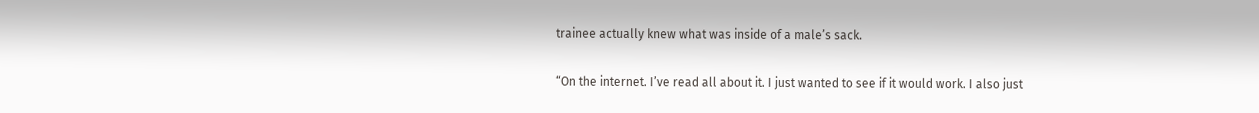trainee actually knew what was inside of a male’s sack.

“On the internet. I’ve read all about it. I just wanted to see if it would work. I also just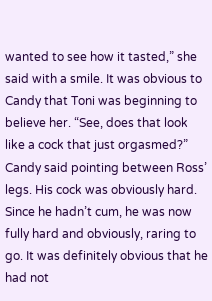wanted to see how it tasted,” she said with a smile. It was obvious to Candy that Toni was beginning to believe her. “See, does that look like a cock that just orgasmed?” Candy said pointing between Ross’ legs. His cock was obviously hard. Since he hadn’t cum, he was now fully hard and obviously, raring to go. It was definitely obvious that he had not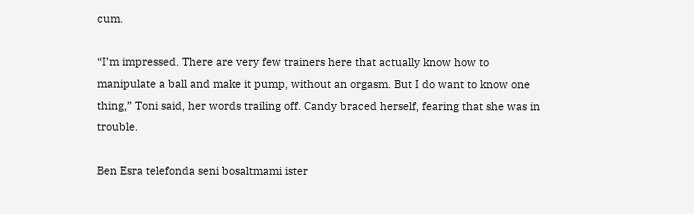cum.

“I’m impressed. There are very few trainers here that actually know how to manipulate a ball and make it pump, without an orgasm. But I do want to know one thing,” Toni said, her words trailing off. Candy braced herself, fearing that she was in trouble.

Ben Esra telefonda seni bosaltmami ister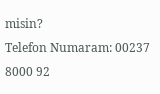misin?
Telefon Numaram: 00237 8000 92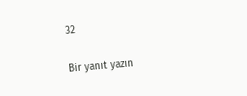32

Bir yanıt yazın